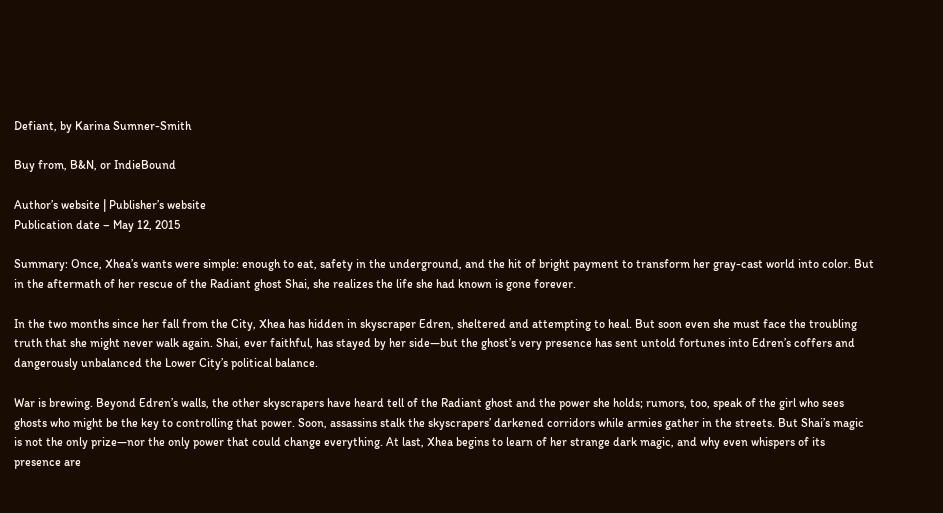Defiant, by Karina Sumner-Smith

Buy from, B&N, or IndieBound

Author’s website | Publisher’s website
Publication date – May 12, 2015

Summary: Once, Xhea’s wants were simple: enough to eat, safety in the underground, and the hit of bright payment to transform her gray-cast world into color. But in the aftermath of her rescue of the Radiant ghost Shai, she realizes the life she had known is gone forever.

In the two months since her fall from the City, Xhea has hidden in skyscraper Edren, sheltered and attempting to heal. But soon even she must face the troubling truth that she might never walk again. Shai, ever faithful, has stayed by her side—but the ghost’s very presence has sent untold fortunes into Edren’s coffers and dangerously unbalanced the Lower City’s political balance.

War is brewing. Beyond Edren’s walls, the other skyscrapers have heard tell of the Radiant ghost and the power she holds; rumors, too, speak of the girl who sees ghosts who might be the key to controlling that power. Soon, assassins stalk the skyscrapers’ darkened corridors while armies gather in the streets. But Shai’s magic is not the only prize—nor the only power that could change everything. At last, Xhea begins to learn of her strange dark magic, and why even whispers of its presence are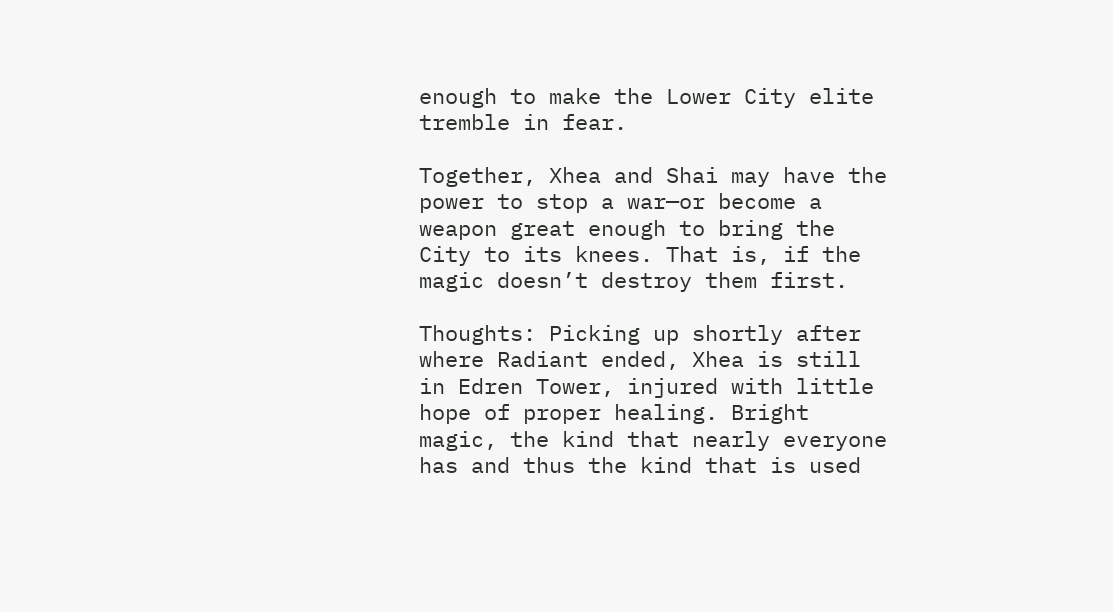enough to make the Lower City elite tremble in fear.

Together, Xhea and Shai may have the power to stop a war—or become a weapon great enough to bring the City to its knees. That is, if the magic doesn’t destroy them first.

Thoughts: Picking up shortly after where Radiant ended, Xhea is still in Edren Tower, injured with little hope of proper healing. Bright magic, the kind that nearly everyone has and thus the kind that is used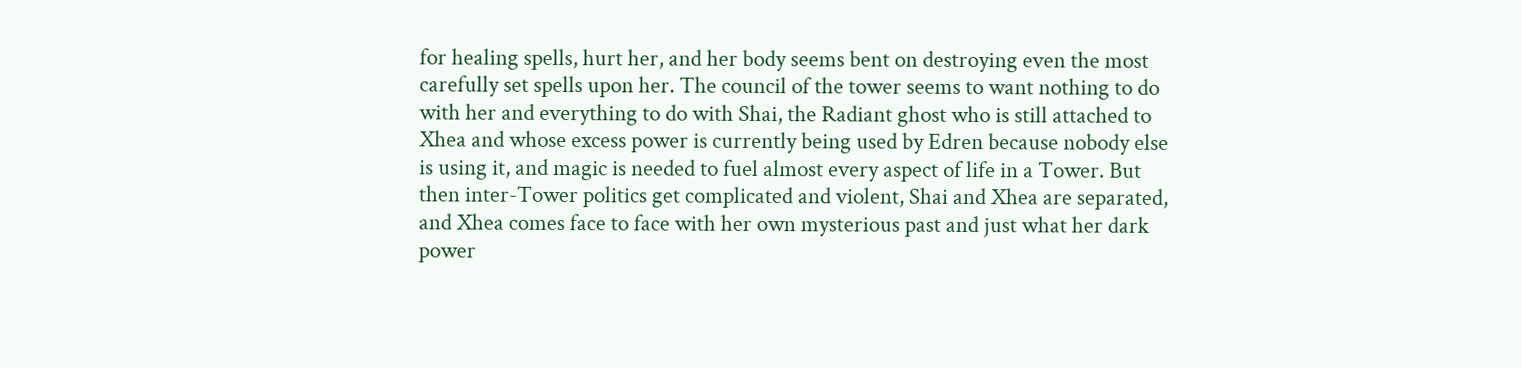for healing spells, hurt her, and her body seems bent on destroying even the most carefully set spells upon her. The council of the tower seems to want nothing to do with her and everything to do with Shai, the Radiant ghost who is still attached to Xhea and whose excess power is currently being used by Edren because nobody else is using it, and magic is needed to fuel almost every aspect of life in a Tower. But then inter-Tower politics get complicated and violent, Shai and Xhea are separated, and Xhea comes face to face with her own mysterious past and just what her dark power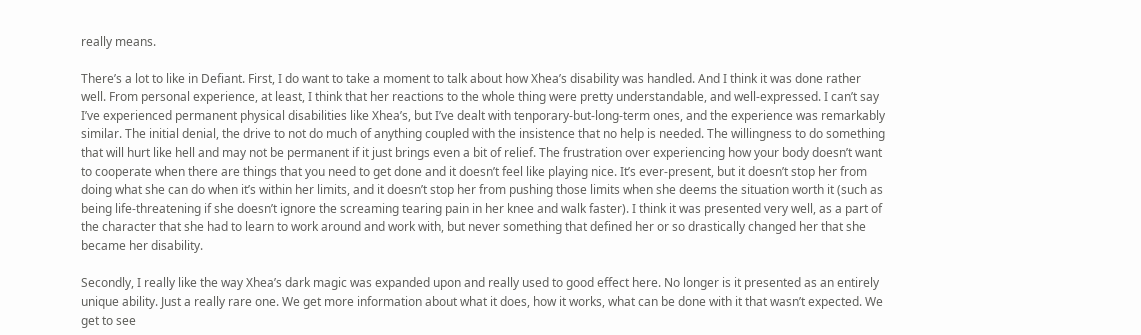really means.

There’s a lot to like in Defiant. First, I do want to take a moment to talk about how Xhea’s disability was handled. And I think it was done rather well. From personal experience, at least, I think that her reactions to the whole thing were pretty understandable, and well-expressed. I can’t say I’ve experienced permanent physical disabilities like Xhea’s, but I’ve dealt with tenporary-but-long-term ones, and the experience was remarkably similar. The initial denial, the drive to not do much of anything coupled with the insistence that no help is needed. The willingness to do something that will hurt like hell and may not be permanent if it just brings even a bit of relief. The frustration over experiencing how your body doesn’t want to cooperate when there are things that you need to get done and it doesn’t feel like playing nice. It’s ever-present, but it doesn’t stop her from doing what she can do when it’s within her limits, and it doesn’t stop her from pushing those limits when she deems the situation worth it (such as being life-threatening if she doesn’t ignore the screaming tearing pain in her knee and walk faster). I think it was presented very well, as a part of the character that she had to learn to work around and work with, but never something that defined her or so drastically changed her that she became her disability.

Secondly, I really like the way Xhea’s dark magic was expanded upon and really used to good effect here. No longer is it presented as an entirely unique ability. Just a really rare one. We get more information about what it does, how it works, what can be done with it that wasn’t expected. We get to see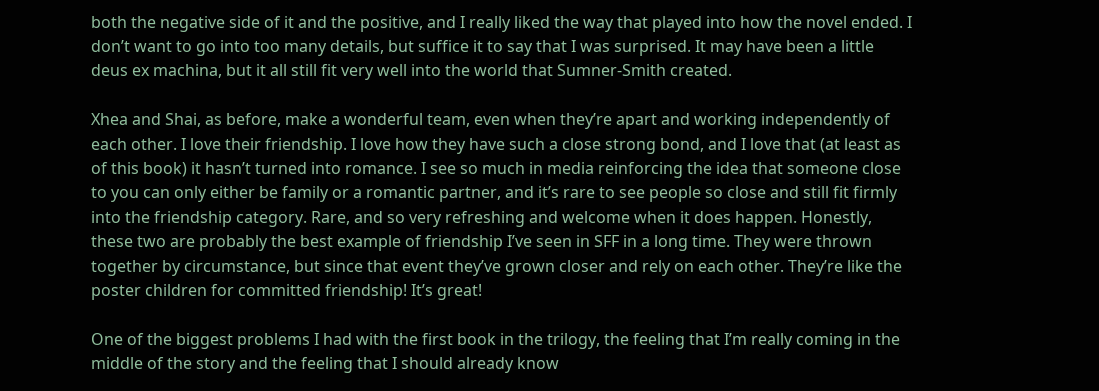both the negative side of it and the positive, and I really liked the way that played into how the novel ended. I don’t want to go into too many details, but suffice it to say that I was surprised. It may have been a little deus ex machina, but it all still fit very well into the world that Sumner-Smith created.

Xhea and Shai, as before, make a wonderful team, even when they’re apart and working independently of each other. I love their friendship. I love how they have such a close strong bond, and I love that (at least as of this book) it hasn’t turned into romance. I see so much in media reinforcing the idea that someone close to you can only either be family or a romantic partner, and it’s rare to see people so close and still fit firmly into the friendship category. Rare, and so very refreshing and welcome when it does happen. Honestly, these two are probably the best example of friendship I’ve seen in SFF in a long time. They were thrown together by circumstance, but since that event they’ve grown closer and rely on each other. They’re like the poster children for committed friendship! It’s great!

One of the biggest problems I had with the first book in the trilogy, the feeling that I’m really coming in the middle of the story and the feeling that I should already know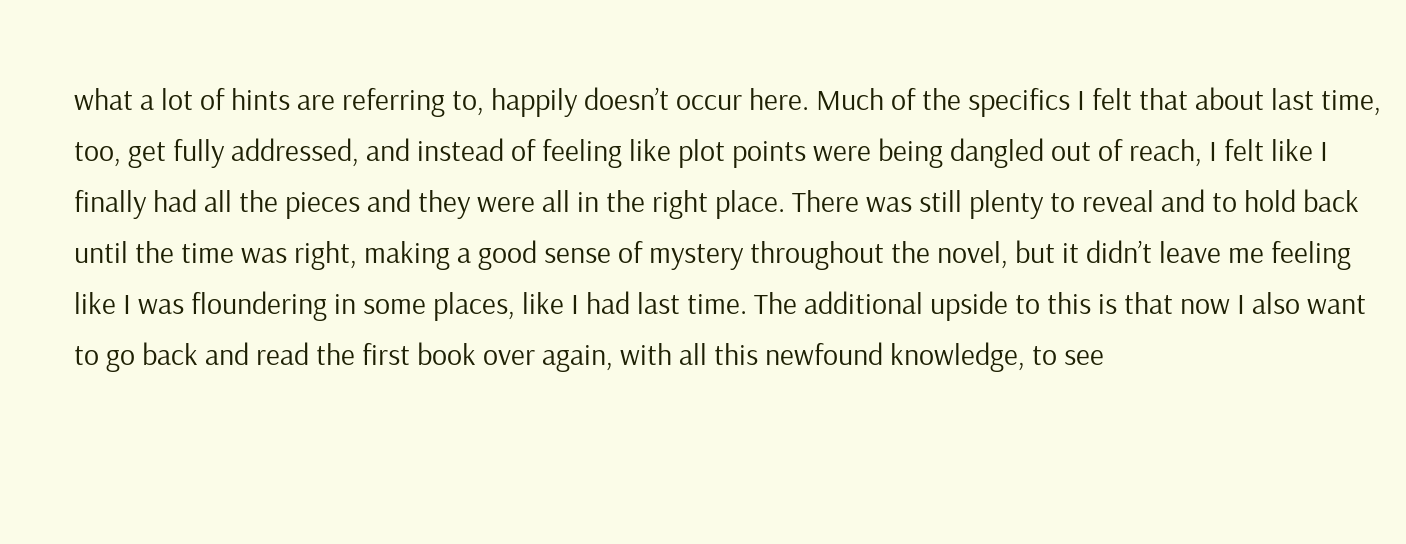what a lot of hints are referring to, happily doesn’t occur here. Much of the specifics I felt that about last time, too, get fully addressed, and instead of feeling like plot points were being dangled out of reach, I felt like I finally had all the pieces and they were all in the right place. There was still plenty to reveal and to hold back until the time was right, making a good sense of mystery throughout the novel, but it didn’t leave me feeling like I was floundering in some places, like I had last time. The additional upside to this is that now I also want to go back and read the first book over again, with all this newfound knowledge, to see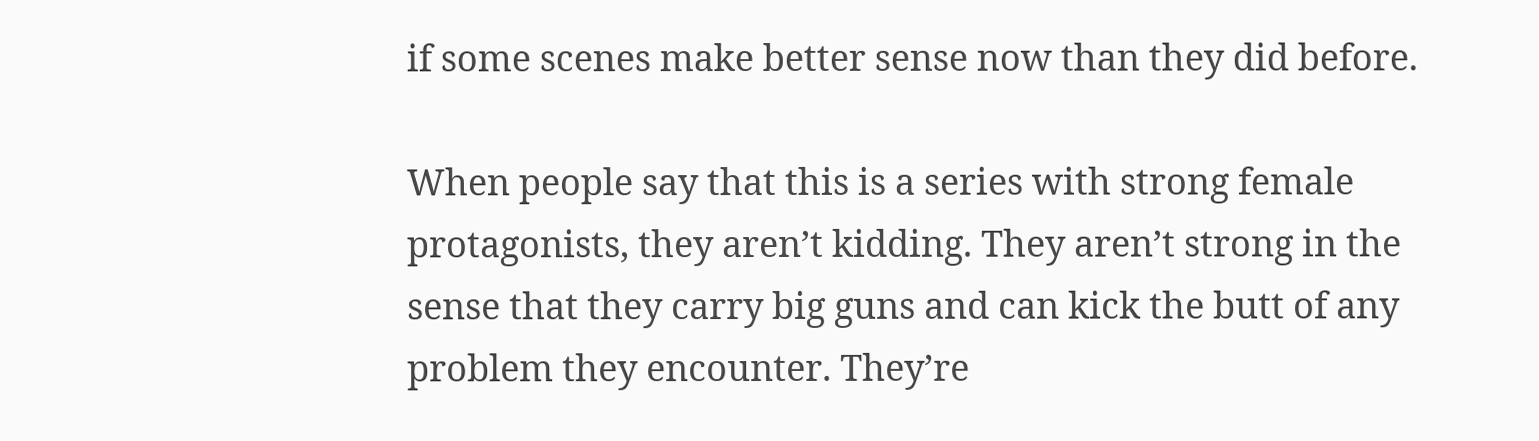if some scenes make better sense now than they did before.

When people say that this is a series with strong female protagonists, they aren’t kidding. They aren’t strong in the sense that they carry big guns and can kick the butt of any problem they encounter. They’re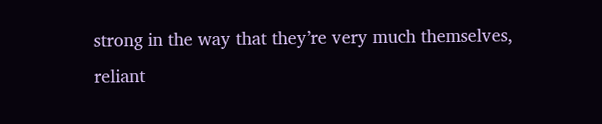strong in the way that they’re very much themselves, reliant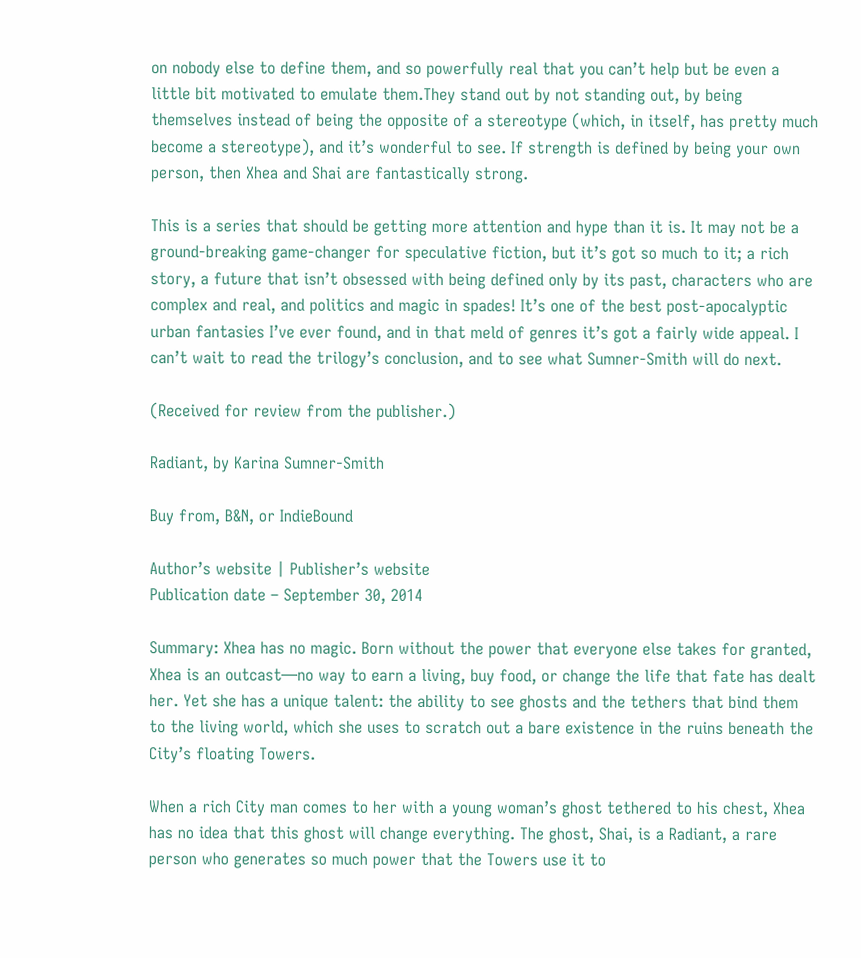on nobody else to define them, and so powerfully real that you can’t help but be even a little bit motivated to emulate them.They stand out by not standing out, by being themselves instead of being the opposite of a stereotype (which, in itself, has pretty much become a stereotype), and it’s wonderful to see. If strength is defined by being your own person, then Xhea and Shai are fantastically strong.

This is a series that should be getting more attention and hype than it is. It may not be a ground-breaking game-changer for speculative fiction, but it’s got so much to it; a rich story, a future that isn’t obsessed with being defined only by its past, characters who are complex and real, and politics and magic in spades! It’s one of the best post-apocalyptic urban fantasies I’ve ever found, and in that meld of genres it’s got a fairly wide appeal. I can’t wait to read the trilogy’s conclusion, and to see what Sumner-Smith will do next.

(Received for review from the publisher.)

Radiant, by Karina Sumner-Smith

Buy from, B&N, or IndieBound

Author’s website | Publisher’s website
Publication date – September 30, 2014

Summary: Xhea has no magic. Born without the power that everyone else takes for granted, Xhea is an outcast—no way to earn a living, buy food, or change the life that fate has dealt her. Yet she has a unique talent: the ability to see ghosts and the tethers that bind them to the living world, which she uses to scratch out a bare existence in the ruins beneath the City’s floating Towers.

When a rich City man comes to her with a young woman’s ghost tethered to his chest, Xhea has no idea that this ghost will change everything. The ghost, Shai, is a Radiant, a rare person who generates so much power that the Towers use it to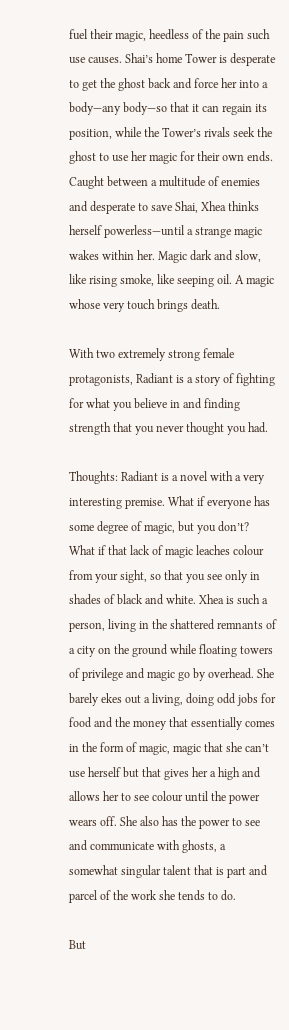fuel their magic, heedless of the pain such use causes. Shai’s home Tower is desperate to get the ghost back and force her into a body—any body—so that it can regain its position, while the Tower’s rivals seek the ghost to use her magic for their own ends. Caught between a multitude of enemies and desperate to save Shai, Xhea thinks herself powerless—until a strange magic wakes within her. Magic dark and slow, like rising smoke, like seeping oil. A magic whose very touch brings death.

With two extremely strong female protagonists, Radiant is a story of fighting for what you believe in and finding strength that you never thought you had.

Thoughts: Radiant is a novel with a very interesting premise. What if everyone has some degree of magic, but you don’t? What if that lack of magic leaches colour from your sight, so that you see only in shades of black and white. Xhea is such a person, living in the shattered remnants of a city on the ground while floating towers of privilege and magic go by overhead. She barely ekes out a living, doing odd jobs for food and the money that essentially comes in the form of magic, magic that she can’t use herself but that gives her a high and allows her to see colour until the power wears off. She also has the power to see and communicate with ghosts, a somewhat singular talent that is part and parcel of the work she tends to do.

But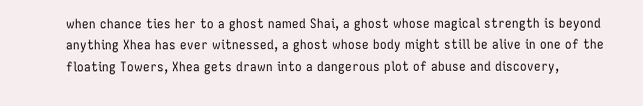when chance ties her to a ghost named Shai, a ghost whose magical strength is beyond anything Xhea has ever witnessed, a ghost whose body might still be alive in one of the floating Towers, Xhea gets drawn into a dangerous plot of abuse and discovery,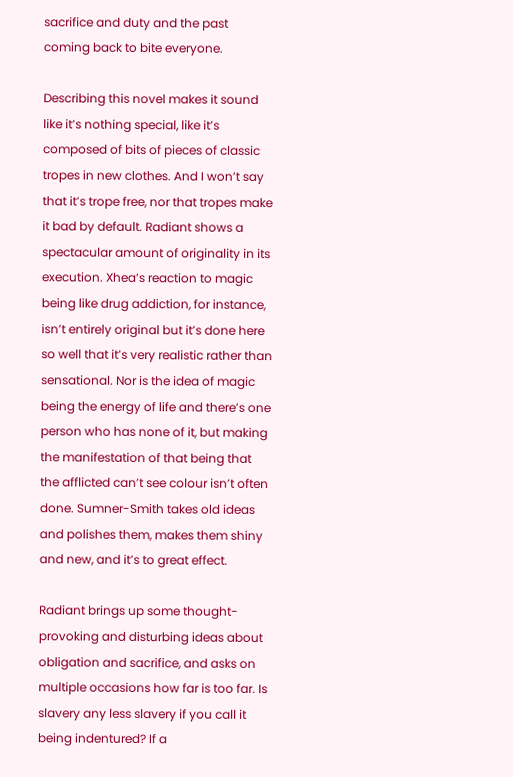sacrifice and duty and the past coming back to bite everyone.

Describing this novel makes it sound like it’s nothing special, like it’s composed of bits of pieces of classic tropes in new clothes. And I won’t say that it’s trope free, nor that tropes make it bad by default. Radiant shows a spectacular amount of originality in its execution. Xhea’s reaction to magic being like drug addiction, for instance, isn’t entirely original but it’s done here so well that it’s very realistic rather than sensational. Nor is the idea of magic being the energy of life and there’s one person who has none of it, but making the manifestation of that being that the afflicted can’t see colour isn’t often done. Sumner-Smith takes old ideas and polishes them, makes them shiny and new, and it’s to great effect.

Radiant brings up some thought-provoking and disturbing ideas about obligation and sacrifice, and asks on multiple occasions how far is too far. Is slavery any less slavery if you call it being indentured? If a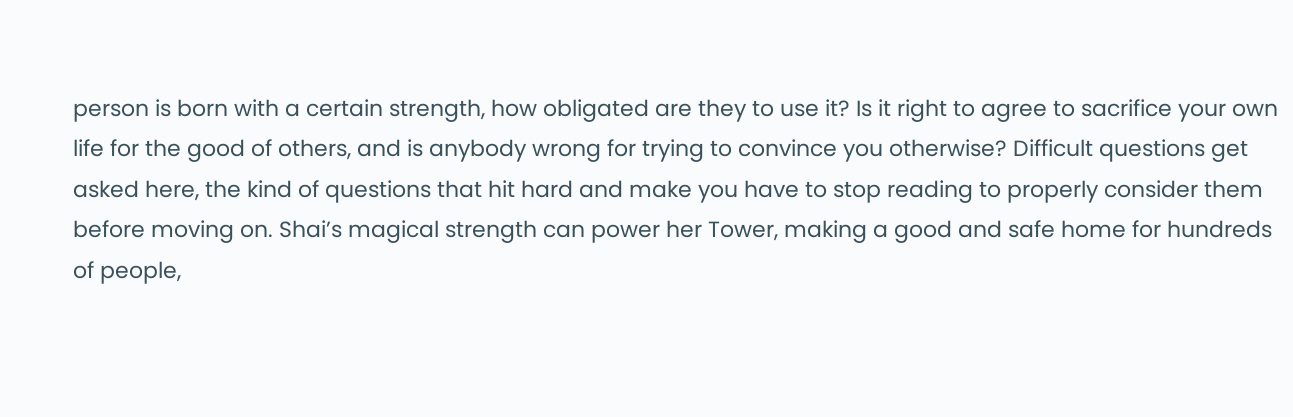person is born with a certain strength, how obligated are they to use it? Is it right to agree to sacrifice your own life for the good of others, and is anybody wrong for trying to convince you otherwise? Difficult questions get asked here, the kind of questions that hit hard and make you have to stop reading to properly consider them before moving on. Shai’s magical strength can power her Tower, making a good and safe home for hundreds of people,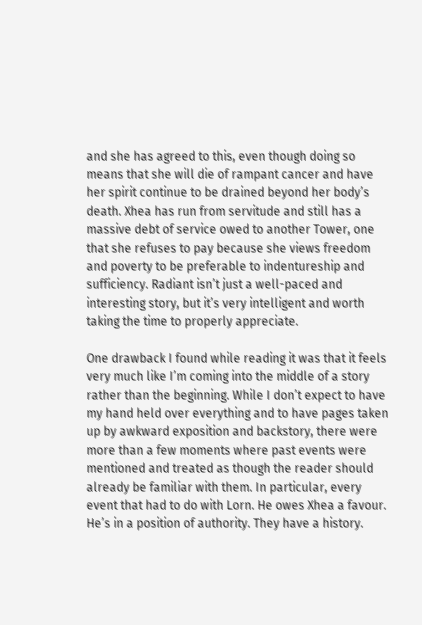and she has agreed to this, even though doing so means that she will die of rampant cancer and have her spirit continue to be drained beyond her body’s death. Xhea has run from servitude and still has a massive debt of service owed to another Tower, one that she refuses to pay because she views freedom and poverty to be preferable to indentureship and sufficiency. Radiant isn’t just a well-paced and interesting story, but it’s very intelligent and worth taking the time to properly appreciate.

One drawback I found while reading it was that it feels very much like I’m coming into the middle of a story rather than the beginning. While I don’t expect to have my hand held over everything and to have pages taken up by awkward exposition and backstory, there were more than a few moments where past events were mentioned and treated as though the reader should already be familiar with them. In particular, every event that had to do with Lorn. He owes Xhea a favour. He’s in a position of authority. They have a history.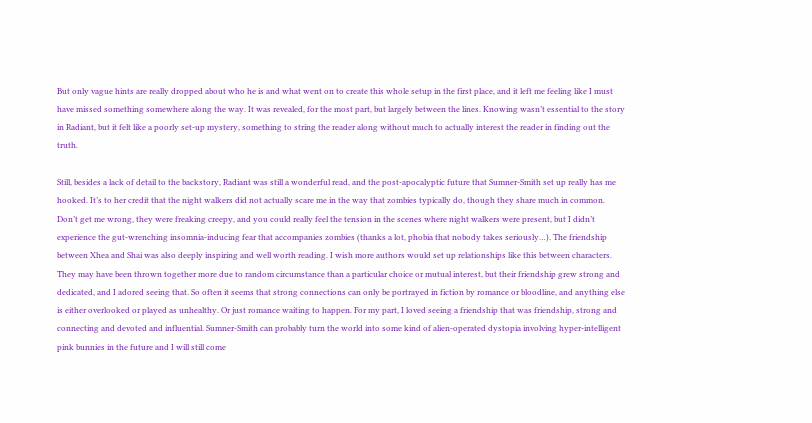But only vague hints are really dropped about who he is and what went on to create this whole setup in the first place, and it left me feeling like I must have missed something somewhere along the way. It was revealed, for the most part, but largely between the lines. Knowing wasn’t essential to the story in Radiant, but it felt like a poorly set-up mystery, something to string the reader along without much to actually interest the reader in finding out the truth.

Still, besides a lack of detail to the backstory, Radiant was still a wonderful read, and the post-apocalyptic future that Sumner-Smith set up really has me hooked. It’s to her credit that the night walkers did not actually scare me in the way that zombies typically do, though they share much in common. Don’t get me wrong, they were freaking creepy, and you could really feel the tension in the scenes where night walkers were present, but I didn’t experience the gut-wrenching insomnia-inducing fear that accompanies zombies (thanks a lot, phobia that nobody takes seriously…). The friendship between Xhea and Shai was also deeply inspiring and well worth reading. I wish more authors would set up relationships like this between characters. They may have been thrown together more due to random circumstance than a particular choice or mutual interest, but their friendship grew strong and dedicated, and I adored seeing that. So often it seems that strong connections can only be portrayed in fiction by romance or bloodline, and anything else is either overlooked or played as unhealthy. Or just romance waiting to happen. For my part, I loved seeing a friendship that was friendship, strong and connecting and devoted and influential. Sumner-Smith can probably turn the world into some kind of alien-operated dystopia involving hyper-intelligent pink bunnies in the future and I will still come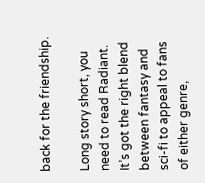back for the friendship.

Long story short, you need to read Radiant. It’s got the right blend between fantasy and sci-fi to appeal to fans of either genre,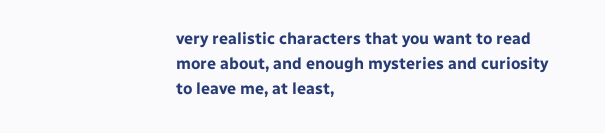very realistic characters that you want to read more about, and enough mysteries and curiosity to leave me, at least,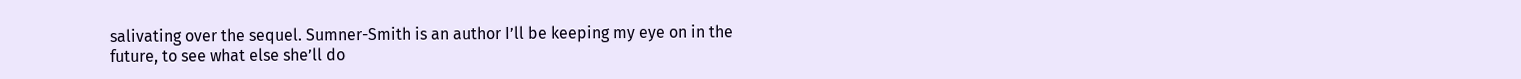salivating over the sequel. Sumner-Smith is an author I’ll be keeping my eye on in the future, to see what else she’ll do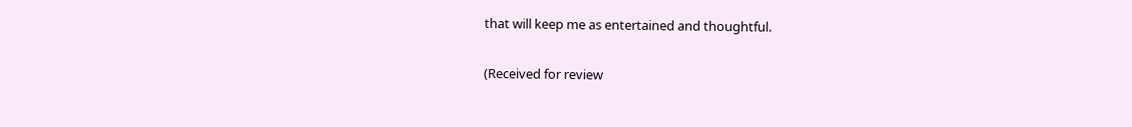that will keep me as entertained and thoughtful.

(Received for review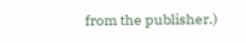from the publisher.)